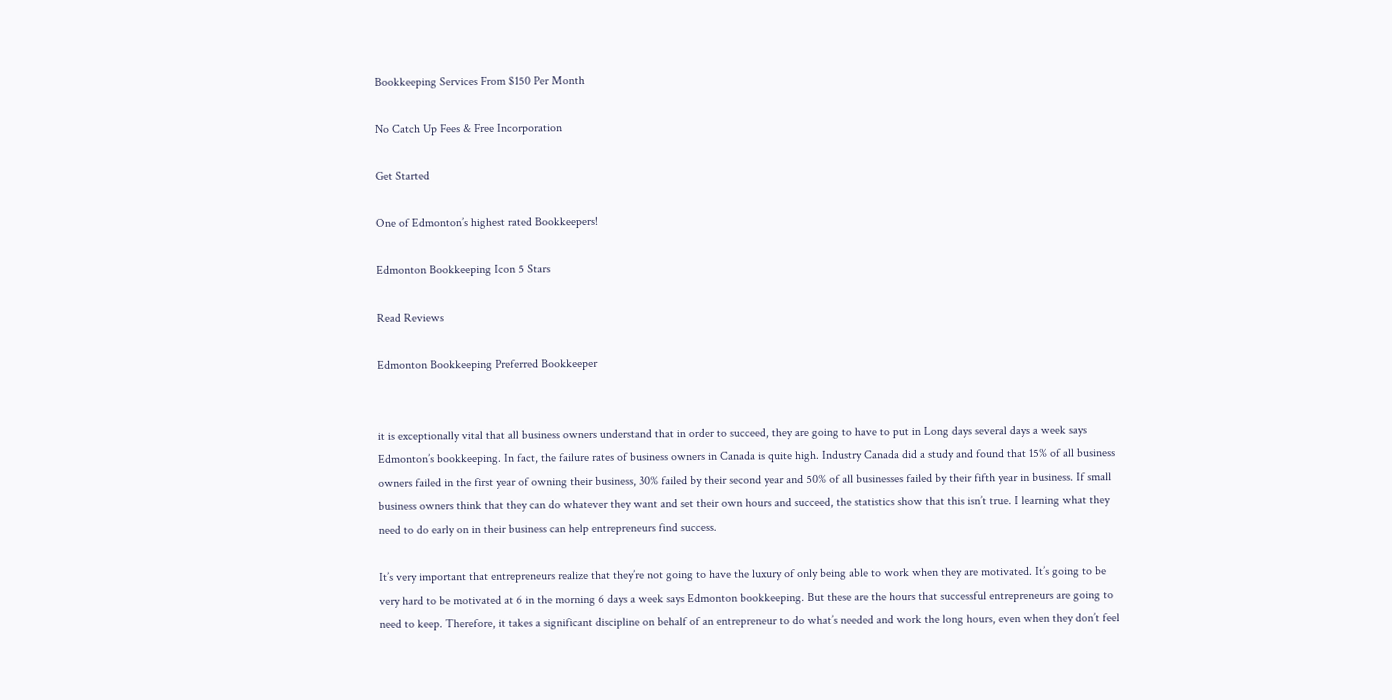Bookkeeping Services From $150 Per Month

No Catch Up Fees & Free Incorporation

Get Started

One of Edmonton’s highest rated Bookkeepers!

Edmonton Bookkeeping Icon 5 Stars

Read Reviews

Edmonton Bookkeeping Preferred Bookkeeper


it is exceptionally vital that all business owners understand that in order to succeed, they are going to have to put in Long days several days a week says Edmonton’s bookkeeping. In fact, the failure rates of business owners in Canada is quite high. Industry Canada did a study and found that 15% of all business owners failed in the first year of owning their business, 30% failed by their second year and 50% of all businesses failed by their fifth year in business. If small business owners think that they can do whatever they want and set their own hours and succeed, the statistics show that this isn’t true. I learning what they need to do early on in their business can help entrepreneurs find success.

It’s very important that entrepreneurs realize that they’re not going to have the luxury of only being able to work when they are motivated. It’s going to be very hard to be motivated at 6 in the morning 6 days a week says Edmonton bookkeeping. But these are the hours that successful entrepreneurs are going to need to keep. Therefore, it takes a significant discipline on behalf of an entrepreneur to do what’s needed and work the long hours, even when they don’t feel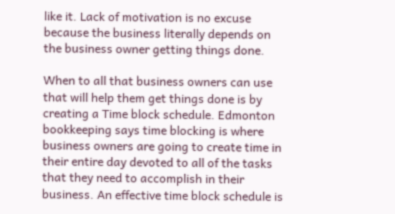like it. Lack of motivation is no excuse because the business literally depends on the business owner getting things done.

When to all that business owners can use that will help them get things done is by creating a Time block schedule. Edmonton bookkeeping says time blocking is where business owners are going to create time in their entire day devoted to all of the tasks that they need to accomplish in their business. An effective time block schedule is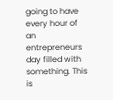going to have every hour of an entrepreneurs day filled with something. This is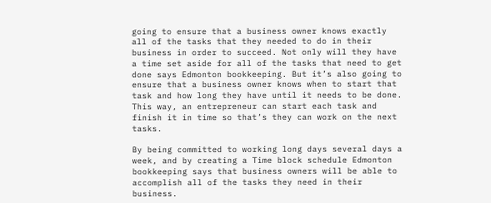going to ensure that a business owner knows exactly all of the tasks that they needed to do in their business in order to succeed. Not only will they have a time set aside for all of the tasks that need to get done says Edmonton bookkeeping. But it’s also going to ensure that a business owner knows when to start that task and how long they have until it needs to be done. This way, an entrepreneur can start each task and finish it in time so that’s they can work on the next tasks.

By being committed to working long days several days a week, and by creating a Time block schedule Edmonton bookkeeping says that business owners will be able to accomplish all of the tasks they need in their business.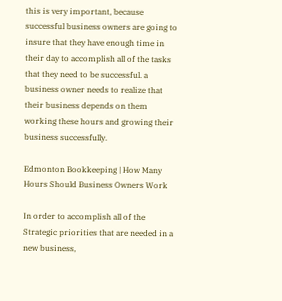this is very important, because successful business owners are going to insure that they have enough time in their day to accomplish all of the tasks that they need to be successful. a business owner needs to realize that their business depends on them working these hours and growing their business successfully.

Edmonton Bookkeeping | How Many Hours Should Business Owners Work

In order to accomplish all of the Strategic priorities that are needed in a new business,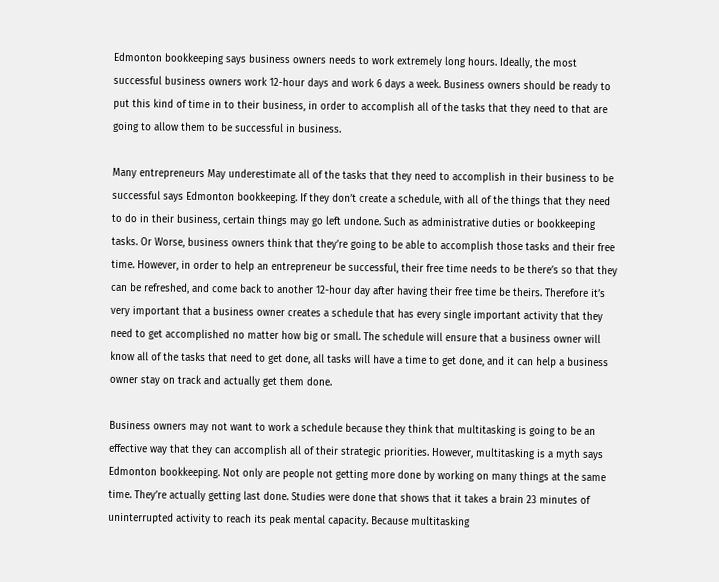Edmonton bookkeeping says business owners needs to work extremely long hours. Ideally, the most successful business owners work 12-hour days and work 6 days a week. Business owners should be ready to put this kind of time in to their business, in order to accomplish all of the tasks that they need to that are going to allow them to be successful in business.

Many entrepreneurs May underestimate all of the tasks that they need to accomplish in their business to be successful says Edmonton bookkeeping. If they don’t create a schedule, with all of the things that they need to do in their business, certain things may go left undone. Such as administrative duties or bookkeeping tasks. Or Worse, business owners think that they’re going to be able to accomplish those tasks and their free time. However, in order to help an entrepreneur be successful, their free time needs to be there’s so that they can be refreshed, and come back to another 12-hour day after having their free time be theirs. Therefore it’s very important that a business owner creates a schedule that has every single important activity that they need to get accomplished no matter how big or small. The schedule will ensure that a business owner will know all of the tasks that need to get done, all tasks will have a time to get done, and it can help a business owner stay on track and actually get them done.

Business owners may not want to work a schedule because they think that multitasking is going to be an effective way that they can accomplish all of their strategic priorities. However, multitasking is a myth says Edmonton bookkeeping. Not only are people not getting more done by working on many things at the same time. They’re actually getting last done. Studies were done that shows that it takes a brain 23 minutes of uninterrupted activity to reach its peak mental capacity. Because multitasking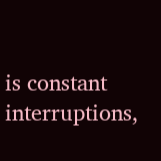is constant interruptions,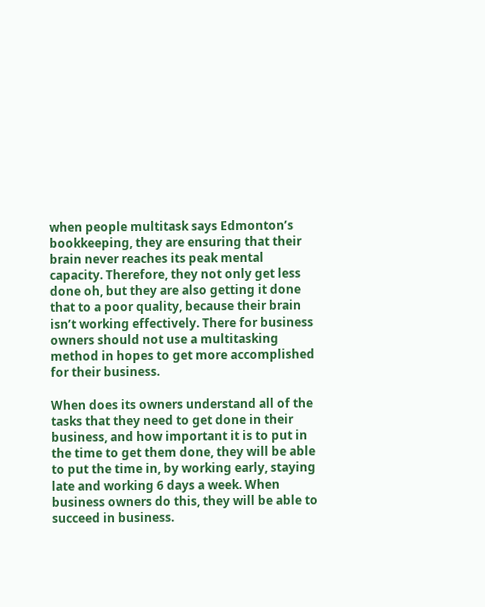when people multitask says Edmonton’s bookkeeping, they are ensuring that their brain never reaches its peak mental capacity. Therefore, they not only get less done oh, but they are also getting it done that to a poor quality, because their brain isn’t working effectively. There for business owners should not use a multitasking method in hopes to get more accomplished for their business.

When does its owners understand all of the tasks that they need to get done in their business, and how important it is to put in the time to get them done, they will be able to put the time in, by working early, staying late and working 6 days a week. When business owners do this, they will be able to succeed in business.